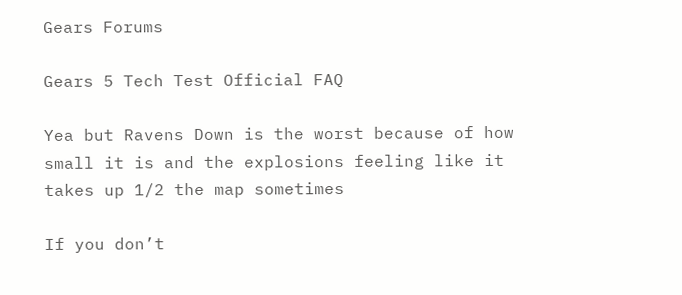Gears Forums

Gears 5 Tech Test Official FAQ

Yea but Ravens Down is the worst because of how small it is and the explosions feeling like it takes up 1/2 the map sometimes

If you don’t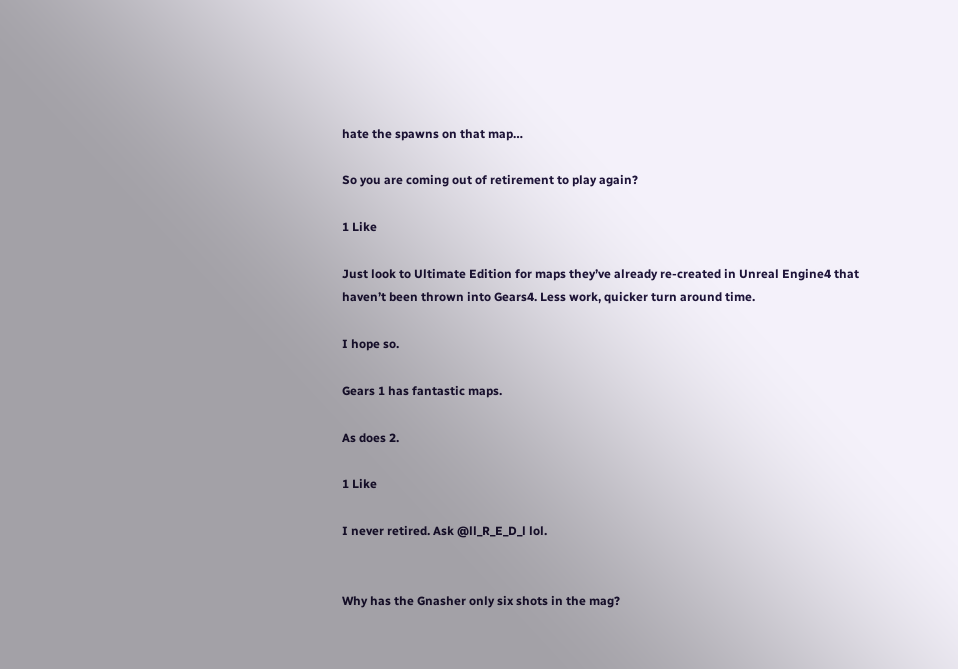hate the spawns on that map…

So you are coming out of retirement to play again?

1 Like

Just look to Ultimate Edition for maps they’ve already re-created in Unreal Engine4 that haven’t been thrown into Gears4. Less work, quicker turn around time.

I hope so.

Gears 1 has fantastic maps.

As does 2.

1 Like

I never retired. Ask @ll_R_E_D_l lol.


Why has the Gnasher only six shots in the mag?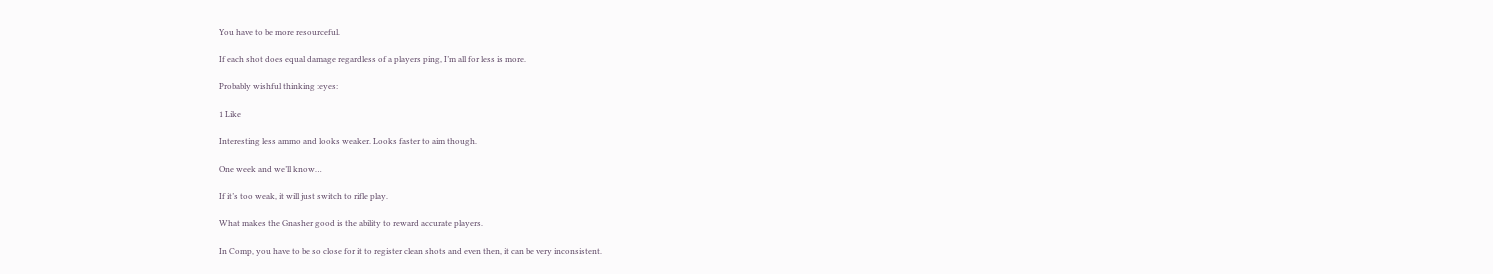You have to be more resourceful.

If each shot does equal damage regardless of a players ping, I’m all for less is more.

Probably wishful thinking :eyes:

1 Like

Interesting less ammo and looks weaker. Looks faster to aim though.

One week and we’ll know…

If it’s too weak, it will just switch to rifle play.

What makes the Gnasher good is the ability to reward accurate players.

In Comp, you have to be so close for it to register clean shots and even then, it can be very inconsistent.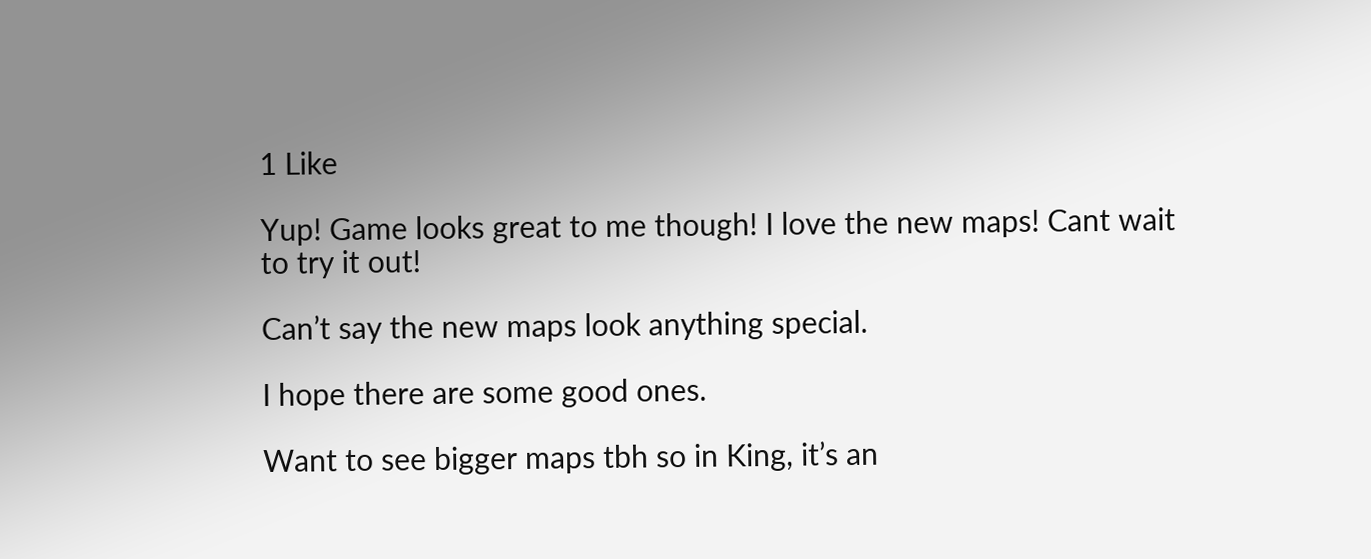1 Like

Yup! Game looks great to me though! I love the new maps! Cant wait to try it out!

Can’t say the new maps look anything special.

I hope there are some good ones.

Want to see bigger maps tbh so in King, it’s an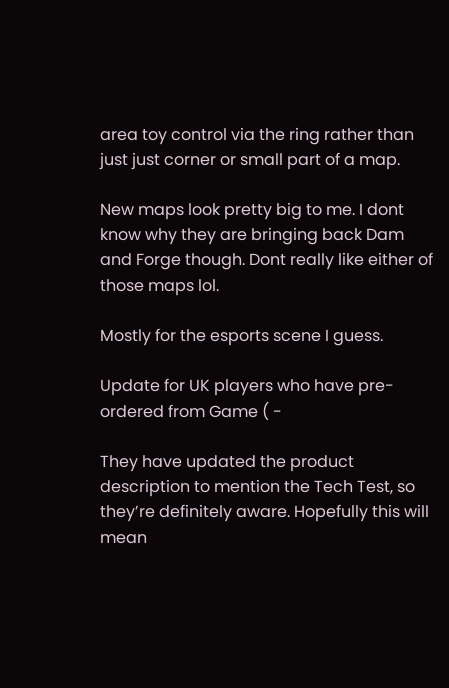area toy control via the ring rather than just just corner or small part of a map.

New maps look pretty big to me. I dont know why they are bringing back Dam and Forge though. Dont really like either of those maps lol.

Mostly for the esports scene I guess.

Update for UK players who have pre-ordered from Game ( -

They have updated the product description to mention the Tech Test, so they’re definitely aware. Hopefully this will mean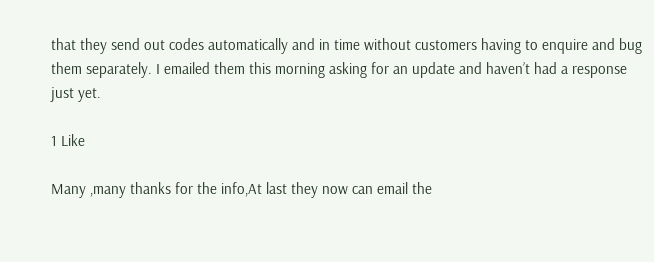that they send out codes automatically and in time without customers having to enquire and bug them separately. I emailed them this morning asking for an update and haven’t had a response just yet.

1 Like

Many ,many thanks for the info,At last they now can email the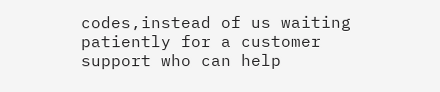codes,instead of us waiting patiently for a customer support who can help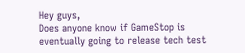Hey guys,
Does anyone know if GameStop is eventually going to release tech test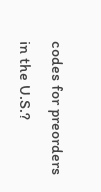codes for preorders in the U.S.?